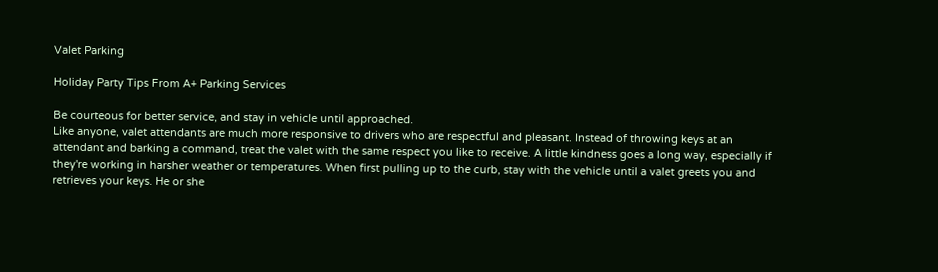Valet Parking

Holiday Party Tips From A+ Parking Services

Be courteous for better service, and stay in vehicle until approached.
Like anyone, valet attendants are much more responsive to drivers who are respectful and pleasant. Instead of throwing keys at an attendant and barking a command, treat the valet with the same respect you like to receive. A little kindness goes a long way, especially if they're working in harsher weather or temperatures. When first pulling up to the curb, stay with the vehicle until a valet greets you and retrieves your keys. He or she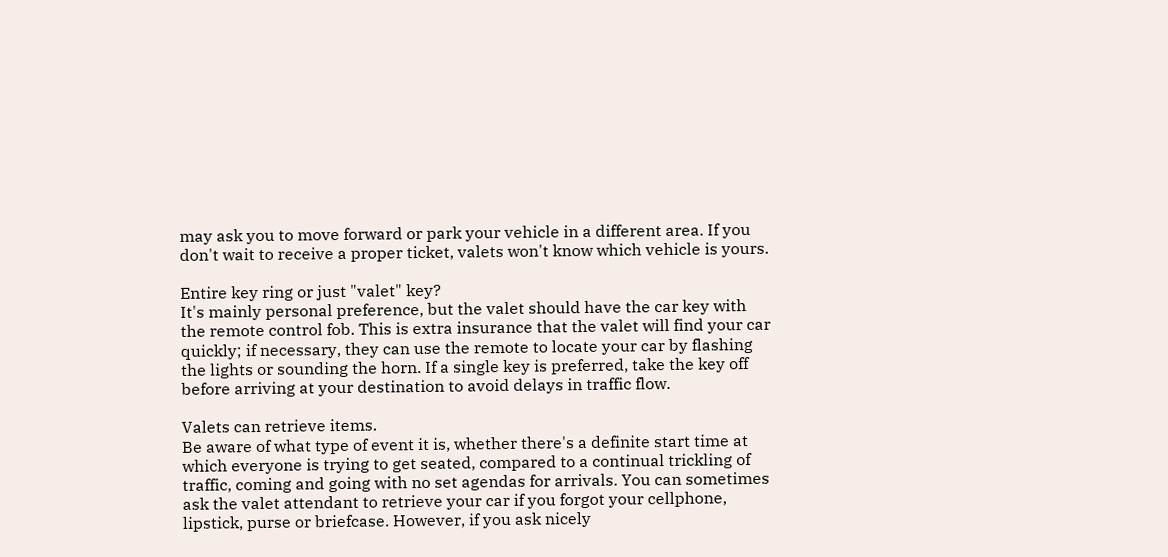may ask you to move forward or park your vehicle in a different area. If you don't wait to receive a proper ticket, valets won't know which vehicle is yours.

Entire key ring or just "valet" key?
It's mainly personal preference, but the valet should have the car key with the remote control fob. This is extra insurance that the valet will find your car quickly; if necessary, they can use the remote to locate your car by flashing the lights or sounding the horn. If a single key is preferred, take the key off before arriving at your destination to avoid delays in traffic flow.

Valets can retrieve items.
Be aware of what type of event it is, whether there's a definite start time at which everyone is trying to get seated, compared to a continual trickling of traffic, coming and going with no set agendas for arrivals. You can sometimes ask the valet attendant to retrieve your car if you forgot your cellphone, lipstick, purse or briefcase. However, if you ask nicely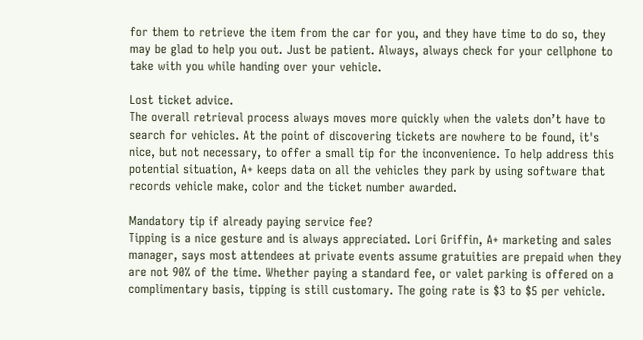for them to retrieve the item from the car for you, and they have time to do so, they may be glad to help you out. Just be patient. Always, always check for your cellphone to take with you while handing over your vehicle.

Lost ticket advice.
The overall retrieval process always moves more quickly when the valets don’t have to search for vehicles. At the point of discovering tickets are nowhere to be found, it's nice, but not necessary, to offer a small tip for the inconvenience. To help address this potential situation, A+ keeps data on all the vehicles they park by using software that records vehicle make, color and the ticket number awarded.

Mandatory tip if already paying service fee?
Tipping is a nice gesture and is always appreciated. Lori Griffin, A+ marketing and sales manager, says most attendees at private events assume gratuities are prepaid when they are not 90% of the time. Whether paying a standard fee, or valet parking is offered on a complimentary basis, tipping is still customary. The going rate is $3 to $5 per vehicle.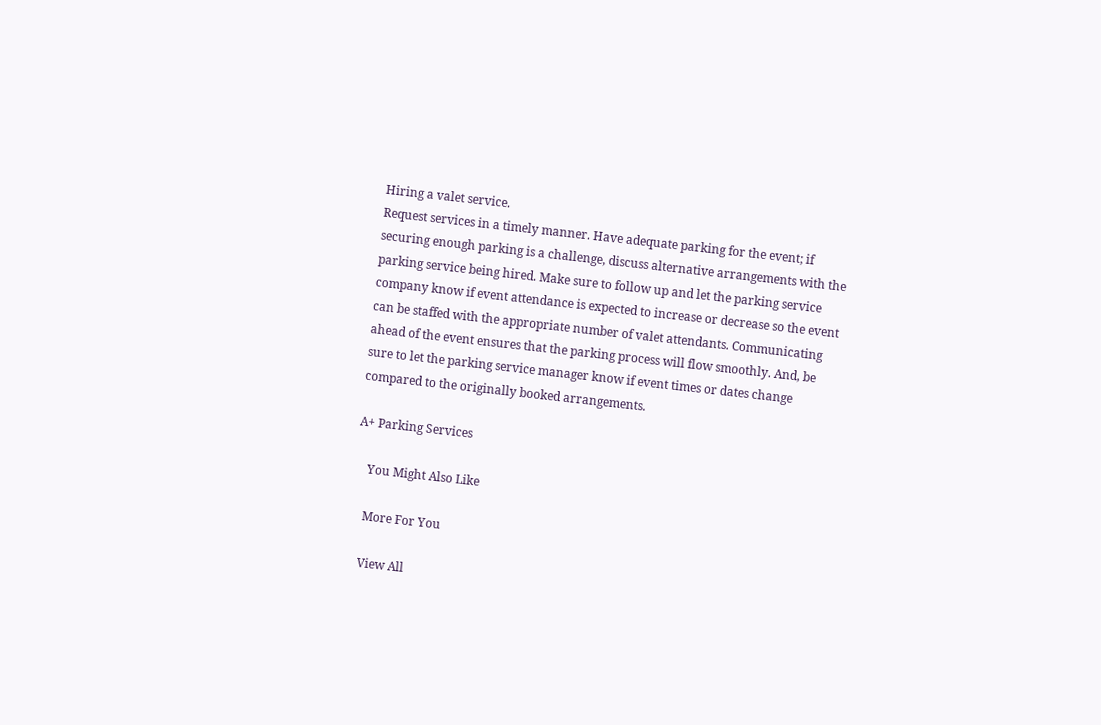Hiring a valet service.
Request services in a timely manner. Have adequate parking for the event; if securing enough parking is a challenge, discuss alternative arrangements with the parking service being hired. Make sure to follow up and let the parking service company know if event attendance is expected to increase or decrease so the event can be staffed with the appropriate number of valet attendants. Communicating ahead of the event ensures that the parking process will flow smoothly. And, be sure to let the parking service manager know if event times or dates change compared to the originally booked arrangements.

A+ Parking Services

    You Might Also Like

    More For You

    View All